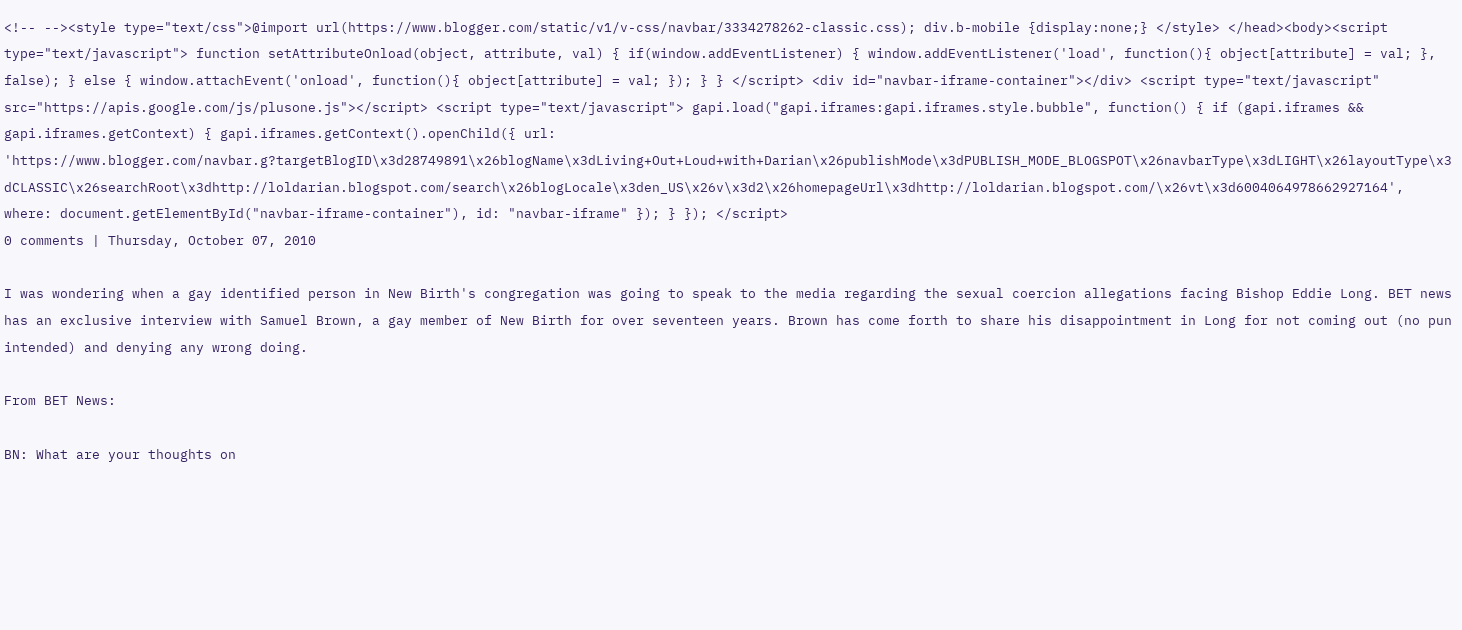<!-- --><style type="text/css">@import url(https://www.blogger.com/static/v1/v-css/navbar/3334278262-classic.css); div.b-mobile {display:none;} </style> </head><body><script type="text/javascript"> function setAttributeOnload(object, attribute, val) { if(window.addEventListener) { window.addEventListener('load', function(){ object[attribute] = val; }, false); } else { window.attachEvent('onload', function(){ object[attribute] = val; }); } } </script> <div id="navbar-iframe-container"></div> <script type="text/javascript" src="https://apis.google.com/js/plusone.js"></script> <script type="text/javascript"> gapi.load("gapi.iframes:gapi.iframes.style.bubble", function() { if (gapi.iframes && gapi.iframes.getContext) { gapi.iframes.getContext().openChild({ url: 'https://www.blogger.com/navbar.g?targetBlogID\x3d28749891\x26blogName\x3dLiving+Out+Loud+with+Darian\x26publishMode\x3dPUBLISH_MODE_BLOGSPOT\x26navbarType\x3dLIGHT\x26layoutType\x3dCLASSIC\x26searchRoot\x3dhttp://loldarian.blogspot.com/search\x26blogLocale\x3den_US\x26v\x3d2\x26homepageUrl\x3dhttp://loldarian.blogspot.com/\x26vt\x3d6004064978662927164', where: document.getElementById("navbar-iframe-container"), id: "navbar-iframe" }); } }); </script>
0 comments | Thursday, October 07, 2010

I was wondering when a gay identified person in New Birth's congregation was going to speak to the media regarding the sexual coercion allegations facing Bishop Eddie Long. BET news has an exclusive interview with Samuel Brown, a gay member of New Birth for over seventeen years. Brown has come forth to share his disappointment in Long for not coming out (no pun intended) and denying any wrong doing.

From BET News:

BN: What are your thoughts on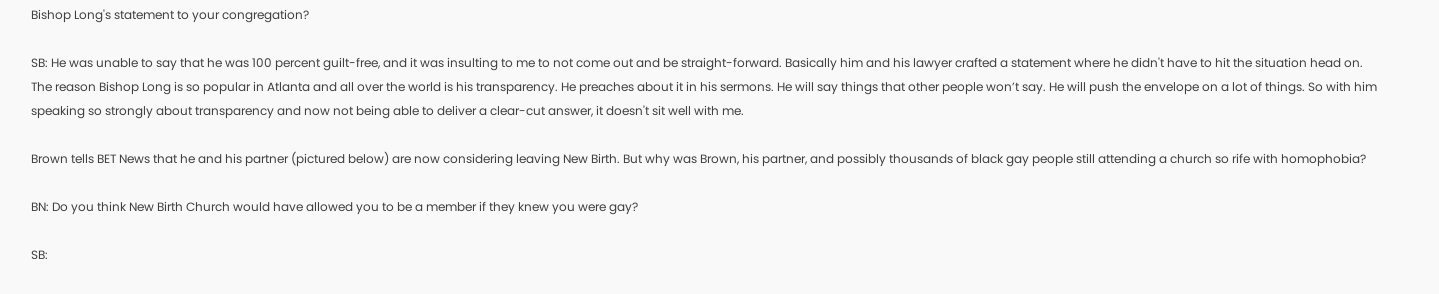Bishop Long's statement to your congregation?

SB: He was unable to say that he was 100 percent guilt-free, and it was insulting to me to not come out and be straight-forward. Basically him and his lawyer crafted a statement where he didn't have to hit the situation head on. The reason Bishop Long is so popular in Atlanta and all over the world is his transparency. He preaches about it in his sermons. He will say things that other people won’t say. He will push the envelope on a lot of things. So with him speaking so strongly about transparency and now not being able to deliver a clear-cut answer, it doesn't sit well with me.

Brown tells BET News that he and his partner (pictured below) are now considering leaving New Birth. But why was Brown, his partner, and possibly thousands of black gay people still attending a church so rife with homophobia?

BN: Do you think New Birth Church would have allowed you to be a member if they knew you were gay?

SB: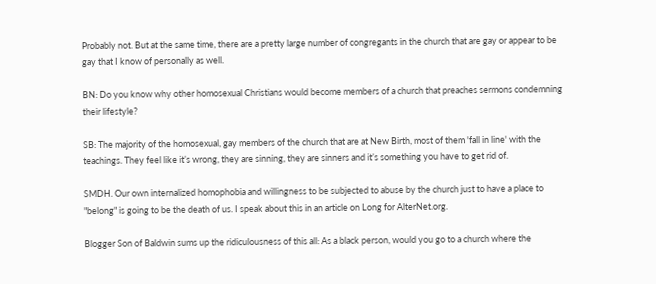Probably not. But at the same time, there are a pretty large number of congregants in the church that are gay or appear to be gay that I know of personally as well.

BN: Do you know why other homosexual Christians would become members of a church that preaches sermons condemning their lifestyle?

SB: The majority of the homosexual, gay members of the church that are at New Birth, most of them 'fall in line' with the teachings. They feel like it’s wrong, they are sinning, they are sinners and it’s something you have to get rid of.

SMDH. Our own internalized homophobia and willingness to be subjected to abuse by the church just to have a place to "belong" is going to be the death of us. I speak about this in an article on Long for AlterNet.org.

Blogger Son of Baldwin sums up the ridiculousness of this all: As a black person, would you go to a church where the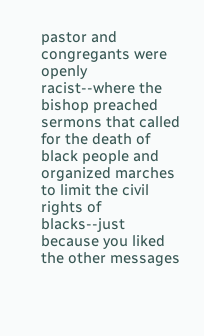pastor and congregants were openly racist--where the bishop preached sermons that called for the death of black people and organized marches to limit the civil rights of blacks--just because you liked the other messages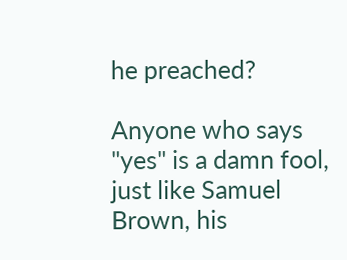he preached?

Anyone who says "yes" is a damn fool, just like Samuel Brown, his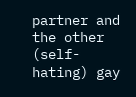partner and the other (self-hating) gay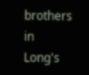brothers in Long's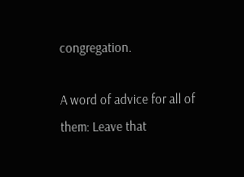congregation.

A word of advice for all of them: Leave that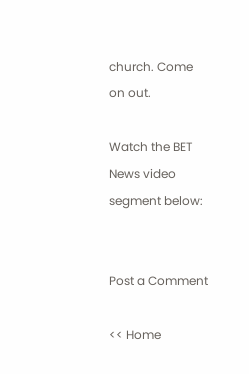church. Come on out.

Watch the BET News video segment below:


Post a Comment

<< Home